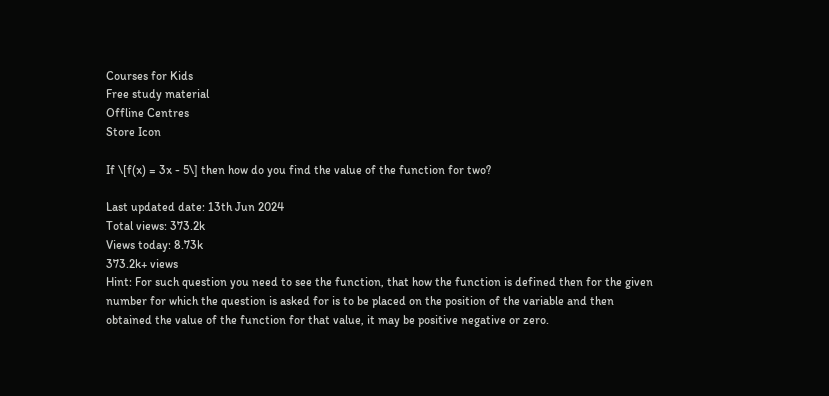Courses for Kids
Free study material
Offline Centres
Store Icon

If \[f(x) = 3x - 5\] then how do you find the value of the function for two?

Last updated date: 13th Jun 2024
Total views: 373.2k
Views today: 8.73k
373.2k+ views
Hint: For such question you need to see the function, that how the function is defined then for the given number for which the question is asked for is to be placed on the position of the variable and then obtained the value of the function for that value, it may be positive negative or zero.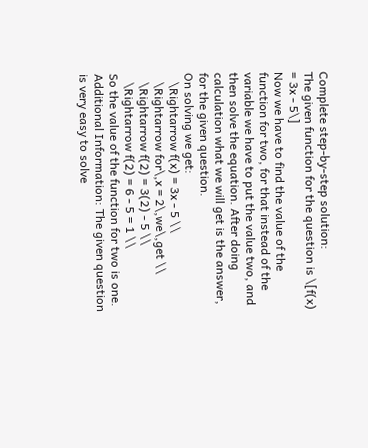Complete step-by-step solution:
The given function for the question is \[f(x) = 3x - 5\]
Now we have to find the value of the function for two, for that instead of the variable we have to put the value two, and then solve the equation. After doing calculation what we will get is the answer, for the given question.
On solving we get:
   \Rightarrow f(x) = 3x - 5 \\
   \Rightarrow for\,x = 2\,we\,get \\
   \Rightarrow f(2) = 3(2) - 5 \\
   \Rightarrow f(2) = 6 - 5 = 1 \\
So the value of the function for two is one.
Additional Information: The given question is very easy to solve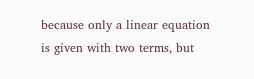because only a linear equation is given with two terms, but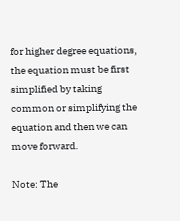for higher degree equations, the equation must be first simplified by taking common or simplifying the equation and then we can move forward.

Note: The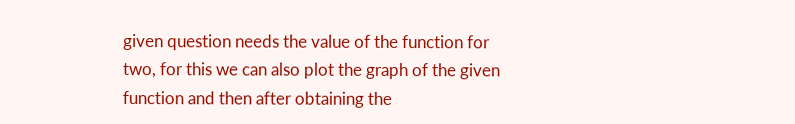given question needs the value of the function for two, for this we can also plot the graph of the given function and then after obtaining the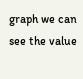graph we can see the value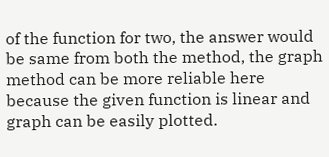of the function for two, the answer would be same from both the method, the graph method can be more reliable here because the given function is linear and graph can be easily plotted.